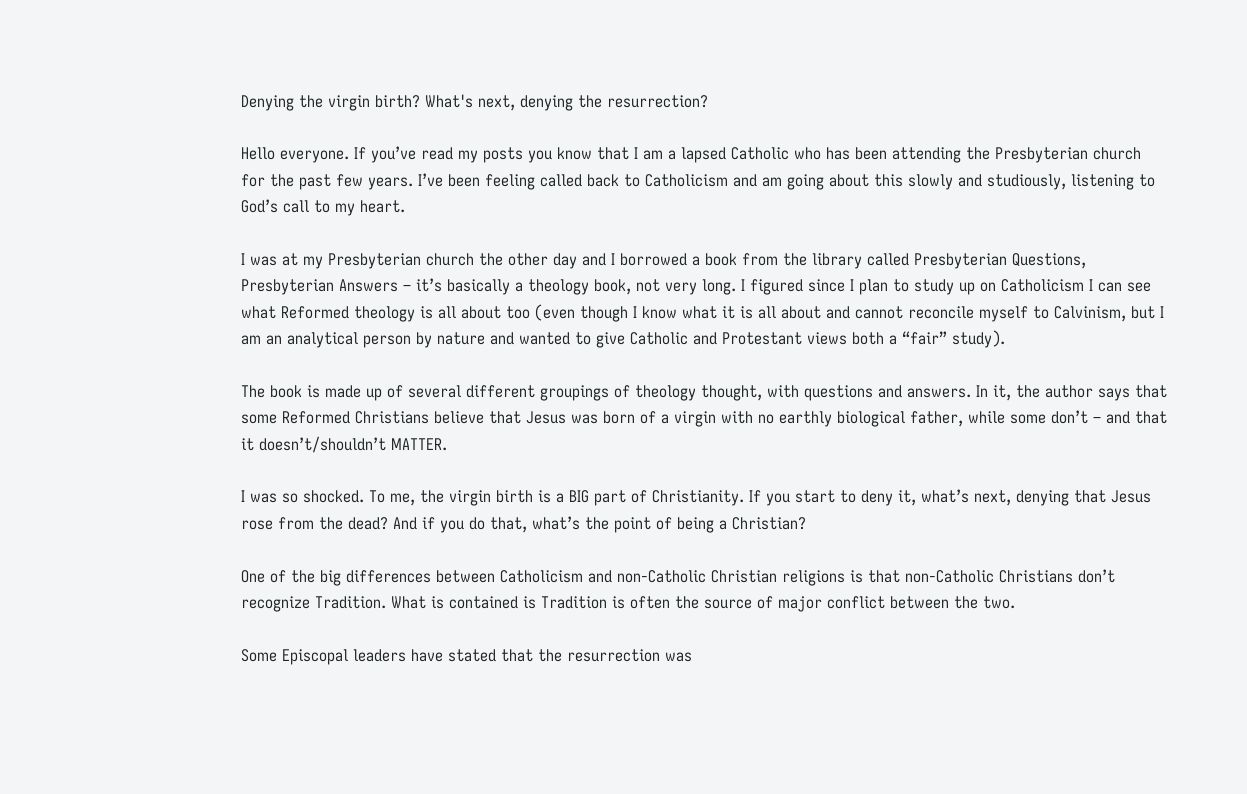Denying the virgin birth? What's next, denying the resurrection?

Hello everyone. If you’ve read my posts you know that I am a lapsed Catholic who has been attending the Presbyterian church for the past few years. I’ve been feeling called back to Catholicism and am going about this slowly and studiously, listening to God’s call to my heart.

I was at my Presbyterian church the other day and I borrowed a book from the library called Presbyterian Questions, Presbyterian Answers – it’s basically a theology book, not very long. I figured since I plan to study up on Catholicism I can see what Reformed theology is all about too (even though I know what it is all about and cannot reconcile myself to Calvinism, but I am an analytical person by nature and wanted to give Catholic and Protestant views both a “fair” study).

The book is made up of several different groupings of theology thought, with questions and answers. In it, the author says that some Reformed Christians believe that Jesus was born of a virgin with no earthly biological father, while some don’t – and that it doesn’t/shouldn’t MATTER.

I was so shocked. To me, the virgin birth is a BIG part of Christianity. If you start to deny it, what’s next, denying that Jesus rose from the dead? And if you do that, what’s the point of being a Christian?

One of the big differences between Catholicism and non-Catholic Christian religions is that non-Catholic Christians don’t recognize Tradition. What is contained is Tradition is often the source of major conflict between the two.

Some Episcopal leaders have stated that the resurrection was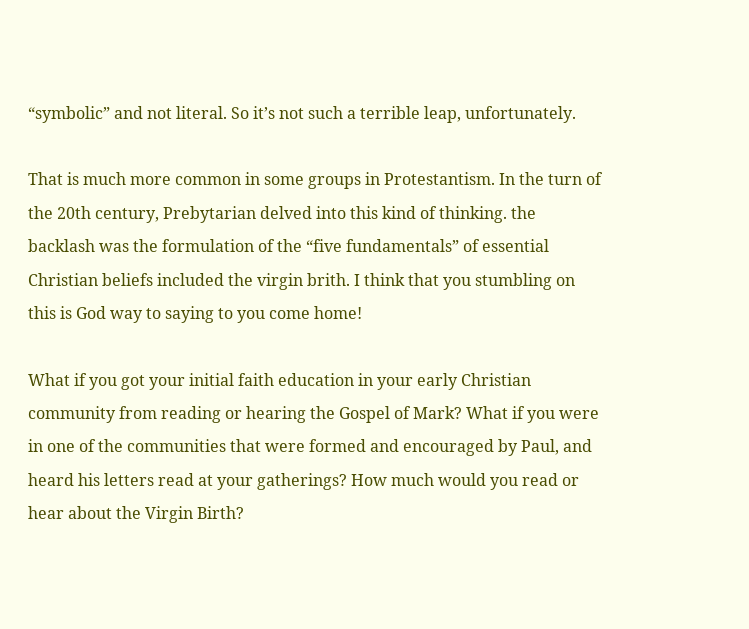“symbolic” and not literal. So it’s not such a terrible leap, unfortunately.

That is much more common in some groups in Protestantism. In the turn of the 20th century, Prebytarian delved into this kind of thinking. the backlash was the formulation of the “five fundamentals” of essential Christian beliefs included the virgin brith. I think that you stumbling on this is God way to saying to you come home!

What if you got your initial faith education in your early Christian community from reading or hearing the Gospel of Mark? What if you were in one of the communities that were formed and encouraged by Paul, and heard his letters read at your gatherings? How much would you read or hear about the Virgin Birth?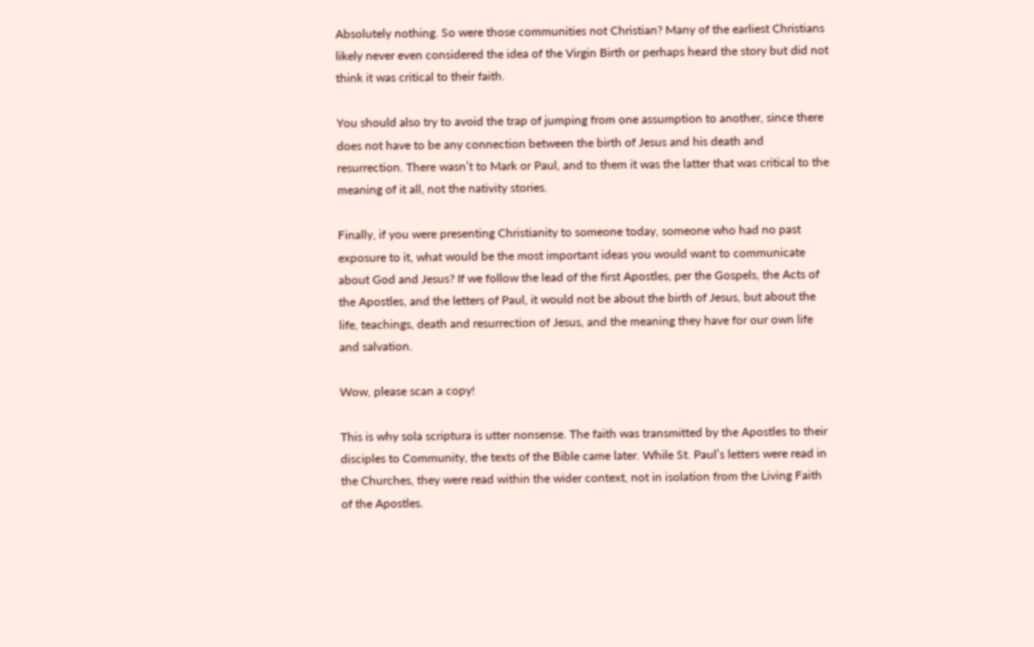Absolutely nothing. So were those communities not Christian? Many of the earliest Christians likely never even considered the idea of the Virgin Birth or perhaps heard the story but did not think it was critical to their faith.

You should also try to avoid the trap of jumping from one assumption to another, since there does not have to be any connection between the birth of Jesus and his death and resurrection. There wasn’t to Mark or Paul, and to them it was the latter that was critical to the meaning of it all, not the nativity stories.

Finally, if you were presenting Christianity to someone today, someone who had no past exposure to it, what would be the most important ideas you would want to communicate about God and Jesus? If we follow the lead of the first Apostles, per the Gospels, the Acts of the Apostles, and the letters of Paul, it would not be about the birth of Jesus, but about the life, teachings, death and resurrection of Jesus, and the meaning they have for our own life and salvation.

Wow, please scan a copy!

This is why sola scriptura is utter nonsense. The faith was transmitted by the Apostles to their disciples to Community, the texts of the Bible came later. While St. Paul’s letters were read in the Churches, they were read within the wider context, not in isolation from the Living Faith of the Apostles.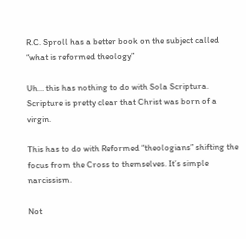R.C. Sproll has a better book on the subject called “what is reformed theology”

Uh… this has nothing to do with Sola Scriptura. Scripture is pretty clear that Christ was born of a virgin.

This has to do with Reformed “theologians” shifting the focus from the Cross to themselves. It’s simple narcissism.

Not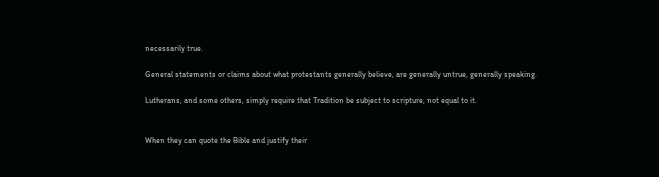necessarily true.

General statements or claims about what protestants generally believe, are generally untrue, generally speaking.

Lutherans, and some others, simply require that Tradition be subject to scripture, not equal to it.


When they can quote the Bible and justify their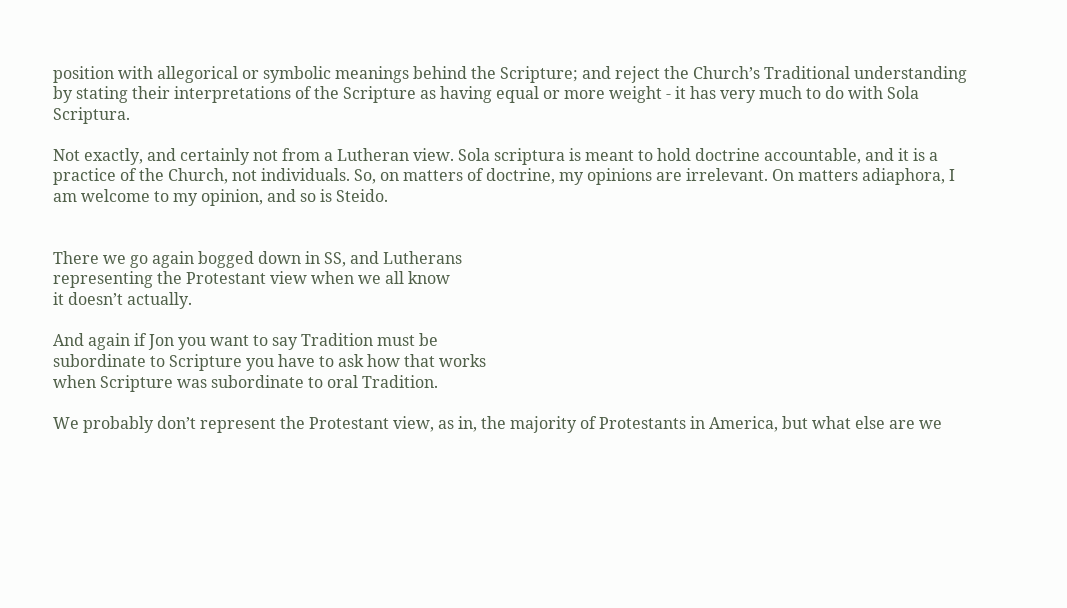position with allegorical or symbolic meanings behind the Scripture; and reject the Church’s Traditional understanding by stating their interpretations of the Scripture as having equal or more weight - it has very much to do with Sola Scriptura.

Not exactly, and certainly not from a Lutheran view. Sola scriptura is meant to hold doctrine accountable, and it is a practice of the Church, not individuals. So, on matters of doctrine, my opinions are irrelevant. On matters adiaphora, I am welcome to my opinion, and so is Steido.


There we go again bogged down in SS, and Lutherans
representing the Protestant view when we all know
it doesn’t actually.

And again if Jon you want to say Tradition must be
subordinate to Scripture you have to ask how that works
when Scripture was subordinate to oral Tradition.

We probably don’t represent the Protestant view, as in, the majority of Protestants in America, but what else are we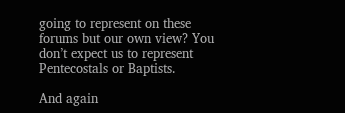going to represent on these forums but our own view? You don’t expect us to represent Pentecostals or Baptists.

And again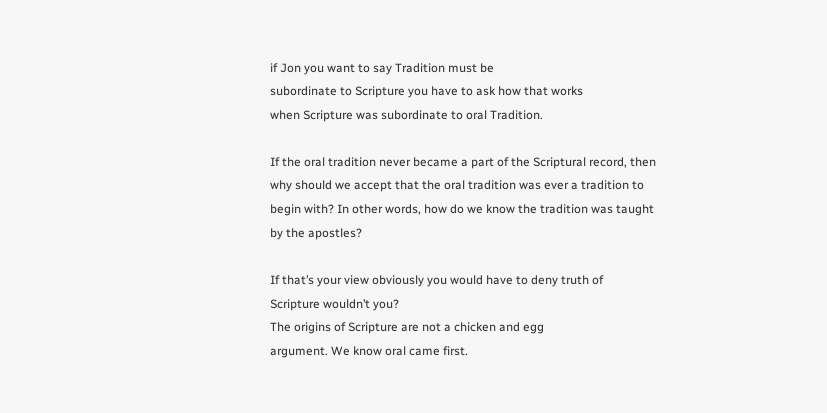if Jon you want to say Tradition must be
subordinate to Scripture you have to ask how that works
when Scripture was subordinate to oral Tradition.

If the oral tradition never became a part of the Scriptural record, then why should we accept that the oral tradition was ever a tradition to begin with? In other words, how do we know the tradition was taught by the apostles?

If that’s your view obviously you would have to deny truth of
Scripture wouldn’t you?
The origins of Scripture are not a chicken and egg
argument. We know oral came first.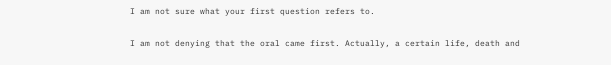I am not sure what your first question refers to.

I am not denying that the oral came first. Actually, a certain life, death and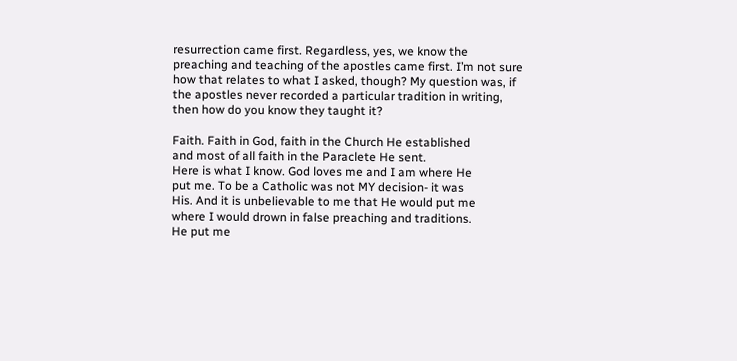resurrection came first. Regardless, yes, we know the preaching and teaching of the apostles came first. I’m not sure how that relates to what I asked, though? My question was, if the apostles never recorded a particular tradition in writing, then how do you know they taught it?

Faith. Faith in God, faith in the Church He established
and most of all faith in the Paraclete He sent.
Here is what I know. God loves me and I am where He
put me. To be a Catholic was not MY decision- it was
His. And it is unbelievable to me that He would put me
where I would drown in false preaching and traditions.
He put me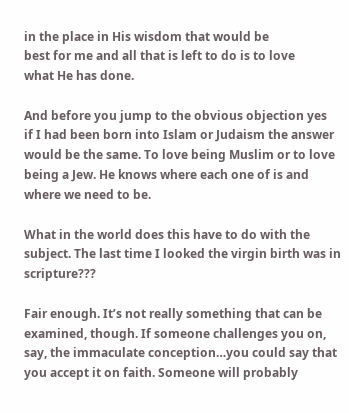in the place in His wisdom that would be
best for me and all that is left to do is to love
what He has done.

And before you jump to the obvious objection yes
if I had been born into Islam or Judaism the answer
would be the same. To love being Muslim or to love
being a Jew. He knows where each one of is and
where we need to be.

What in the world does this have to do with the subject. The last time I looked the virgin birth was in scripture???

Fair enough. It’s not really something that can be examined, though. If someone challenges you on, say, the immaculate conception…you could say that you accept it on faith. Someone will probably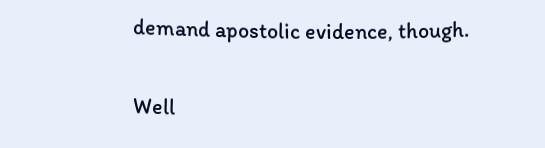demand apostolic evidence, though.

Well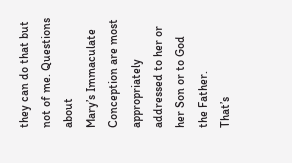they can do that but not of me. Questions about
Mary’s Immaculate Conception are most appropriately
addressed to her or her Son or to God the Father.
That’s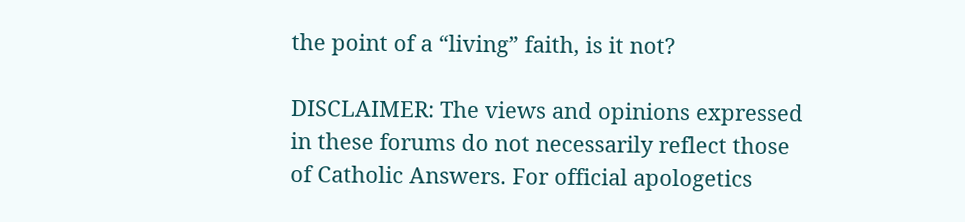the point of a “living” faith, is it not?

DISCLAIMER: The views and opinions expressed in these forums do not necessarily reflect those of Catholic Answers. For official apologetics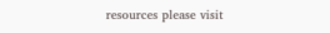resources please visit